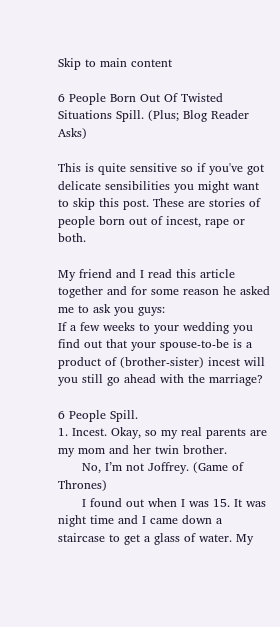Skip to main content

6 People Born Out Of Twisted Situations Spill. (Plus; Blog Reader Asks)

This is quite sensitive so if you've got delicate sensibilities you might want to skip this post. These are stories of people born out of incest, rape or both.

My friend and I read this article together and for some reason he asked me to ask you guys:
If a few weeks to your wedding you find out that your spouse-to-be is a product of (brother-sister) incest will you still go ahead with the marriage?

6 People Spill.
1. Incest. Okay, so my real parents are my mom and her twin brother.
      No, I’m not Joffrey. (Game of Thrones)
      I found out when I was 15. It was night time and I came down a staircase to get a glass of water. My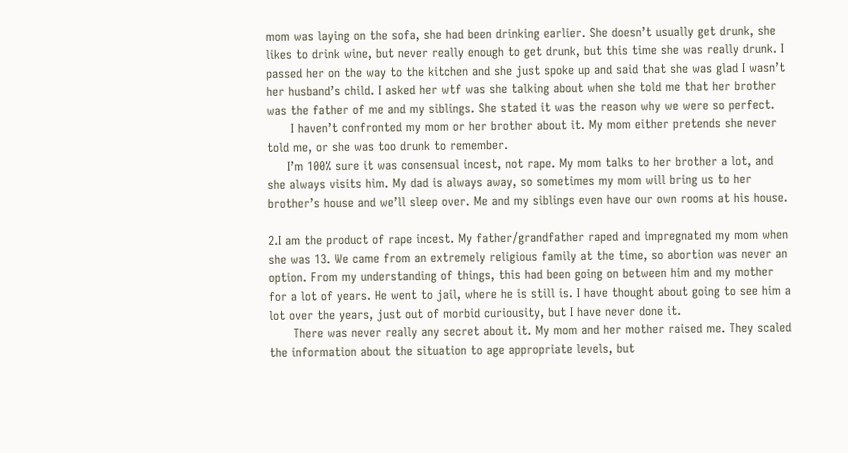mom was laying on the sofa, she had been drinking earlier. She doesn’t usually get drunk, she likes to drink wine, but never really enough to get drunk, but this time she was really drunk. I passed her on the way to the kitchen and she just spoke up and said that she was glad I wasn’t her husband’s child. I asked her wtf was she talking about when she told me that her brother was the father of me and my siblings. She stated it was the reason why we were so perfect.
      I haven’t confronted my mom or her brother about it. My mom either pretends she never told me, or she was too drunk to remember.
     I’m 100% sure it was consensual incest, not rape. My mom talks to her brother a lot, and she always visits him. My dad is always away, so sometimes my mom will bring us to her brother’s house and we’ll sleep over. Me and my siblings even have our own rooms at his house.

2.I am the product of rape incest. My father/grandfather raped and impregnated my mom when she was 13. We came from an extremely religious family at the time, so abortion was never an option. From my understanding of things, this had been going on between him and my mother for a lot of years. He went to jail, where he is still is. I have thought about going to see him a lot over the years, just out of morbid curiousity, but I have never done it.
      There was never really any secret about it. My mom and her mother raised me. They scaled the information about the situation to age appropriate levels, but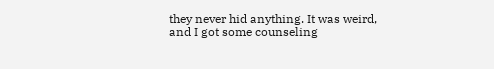they never hid anything. It was weird, and I got some counseling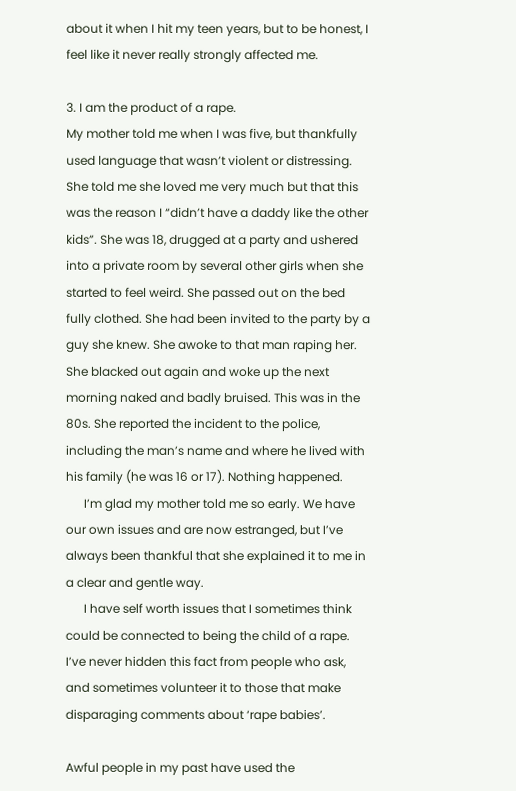about it when I hit my teen years, but to be honest, I feel like it never really strongly affected me.

3. I am the product of a rape.
My mother told me when I was five, but thankfully used language that wasn’t violent or distressing. She told me she loved me very much but that this was the reason I “didn’t have a daddy like the other kids”. She was 18, drugged at a party and ushered into a private room by several other girls when she started to feel weird. She passed out on the bed fully clothed. She had been invited to the party by a guy she knew. She awoke to that man raping her. She blacked out again and woke up the next morning naked and badly bruised. This was in the 80s. She reported the incident to the police, including the man’s name and where he lived with his family (he was 16 or 17). Nothing happened.
      I’m glad my mother told me so early. We have our own issues and are now estranged, but I’ve always been thankful that she explained it to me in a clear and gentle way.
      I have self worth issues that I sometimes think could be connected to being the child of a rape. I’ve never hidden this fact from people who ask, and sometimes volunteer it to those that make disparaging comments about ‘rape babies’.

Awful people in my past have used the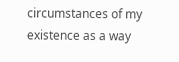circumstances of my existence as a way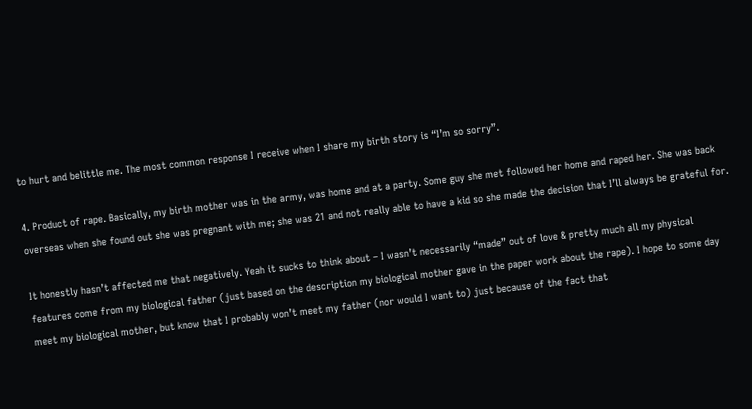to hurt and belittle me. The most common response I receive when I share my birth story is “I’m so sorry”.

4. Product of rape. Basically, my birth mother was in the army, was home and at a party. Some guy she met followed her home and raped her. She was back overseas when she found out she was pregnant with me; she was 21 and not really able to have a kid so she made the decision that I’ll always be grateful for.

It honestly hasn’t affected me that negatively. Yeah it sucks to think about – I wasn’t necessarily “made” out of love & pretty much all my physical features come from my biological father (just based on the description my biological mother gave in the paper work about the rape). I hope to some day meet my biological mother, but know that I probably won’t meet my father (nor would I want to) just because of the fact that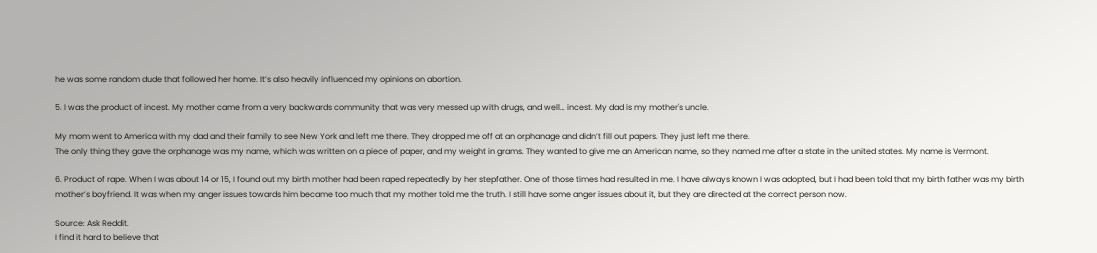he was some random dude that followed her home. It’s also heavily influenced my opinions on abortion.

5. I was the product of incest. My mother came from a very backwards community that was very messed up with drugs, and well… incest. My dad is my mother's uncle.

My mom went to America with my dad and their family to see New York and left me there. They dropped me off at an orphanage and didn’t fill out papers. They just left me there.
The only thing they gave the orphanage was my name, which was written on a piece of paper, and my weight in grams. They wanted to give me an American name, so they named me after a state in the united states. My name is Vermont.

6. Product of rape. When I was about 14 or 15, I found out my birth mother had been raped repeatedly by her stepfather. One of those times had resulted in me. I have always known I was adopted, but I had been told that my birth father was my birth mother’s boyfriend. It was when my anger issues towards him became too much that my mother told me the truth. I still have some anger issues about it, but they are directed at the correct person now.

Source: Ask Reddit.
I find it hard to believe that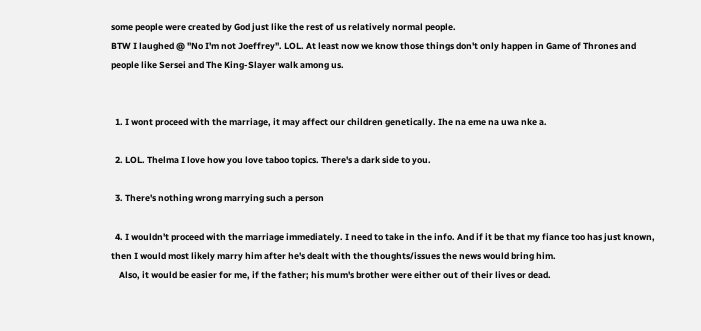some people were created by God just like the rest of us relatively normal people.
BTW I laughed @ "No I'm not Joeffrey". LOL. At least now we know those things don't only happen in Game of Thrones and people like Sersei and The King-Slayer walk among us.


  1. I wont proceed with the marriage, it may affect our children genetically. Ihe na eme na uwa nke a.

  2. LOL. Thelma I love how you love taboo topics. There's a dark side to you.

  3. There's nothing wrong marrying such a person

  4. I wouldn't proceed with the marriage immediately. I need to take in the info. And if it be that my fiance too has just known, then I would most likely marry him after he's dealt with the thoughts/issues the news would bring him.
    Also, it would be easier for me, if the father; his mum's brother were either out of their lives or dead.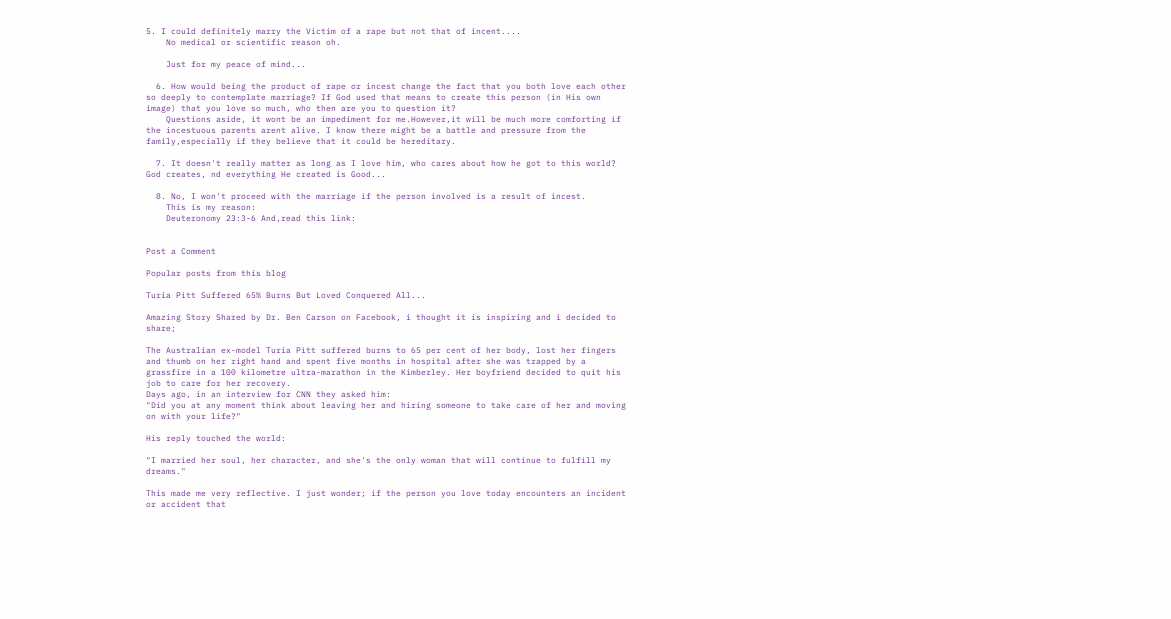5. I could definitely marry the Victim of a rape but not that of incent....
    No medical or scientific reason oh.

    Just for my peace of mind...

  6. How would being the product of rape or incest change the fact that you both love each other so deeply to contemplate marriage? If God used that means to create this person (in His own image) that you love so much, who then are you to question it?
    Questions aside, it wont be an impediment for me.However,it will be much more comforting if the incestuous parents arent alive. I know there might be a battle and pressure from the family,especially if they believe that it could be hereditary.

  7. It doesn't really matter as long as I love him, who cares about how he got to this world? God creates, nd everything He created is Good...

  8. No, I won't proceed with the marriage if the person involved is a result of incest.
    This is my reason:
    Deuteronomy 23:3-6 And,read this link:


Post a Comment

Popular posts from this blog

Turia Pitt Suffered 65% Burns But Loved Conquered All...

Amazing Story Shared by Dr. Ben Carson on Facebook, i thought it is inspiring and i decided to share;

The Australian ex-model Turia Pitt suffered burns to 65 per cent of her body, lost her fingers and thumb on her right hand and spent five months in hospital after she was trapped by a grassfire in a 100 kilometre ultra-marathon in the Kimberley. Her boyfriend decided to quit his job to care for her recovery.
Days ago, in an interview for CNN they asked him:
"Did you at any moment think about leaving her and hiring someone to take care of her and moving on with your life?"

His reply touched the world:

"I married her soul, her character, and she's the only woman that will continue to fulfill my dreams."

This made me very reflective. I just wonder; if the person you love today encounters an incident or accident that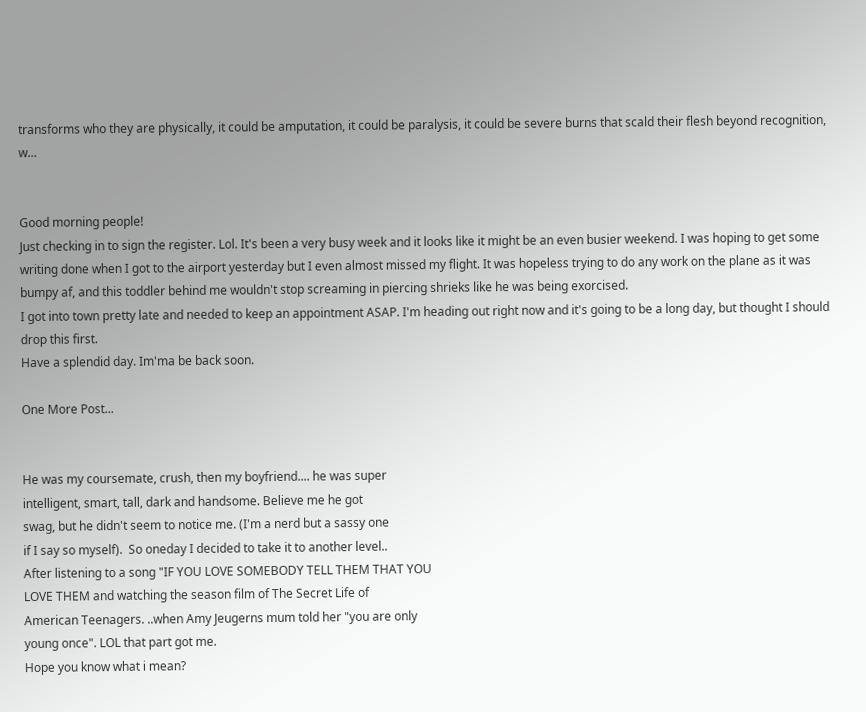transforms who they are physically, it could be amputation, it could be paralysis, it could be severe burns that scald their flesh beyond recognition, w…


Good morning people!
Just checking in to sign the register. Lol. It's been a very busy week and it looks like it might be an even busier weekend. I was hoping to get some writing done when I got to the airport yesterday but I even almost missed my flight. It was hopeless trying to do any work on the plane as it was bumpy af, and this toddler behind me wouldn't stop screaming in piercing shrieks like he was being exorcised.
I got into town pretty late and needed to keep an appointment ASAP. I'm heading out right now and it's going to be a long day, but thought I should drop this first.
Have a splendid day. Im'ma be back soon.

One More Post...


He was my coursemate, crush, then my boyfriend.... he was super
intelligent, smart, tall, dark and handsome. Believe me he got
swag, but he didn't seem to notice me. (I'm a nerd but a sassy one
if I say so myself).  So oneday I decided to take it to another level..
After listening to a song "IF YOU LOVE SOMEBODY TELL THEM THAT YOU
LOVE THEM and watching the season film of The Secret Life of
American Teenagers. ..when Amy Jeugerns mum told her "you are only
young once". LOL that part got me.
Hope you know what i mean?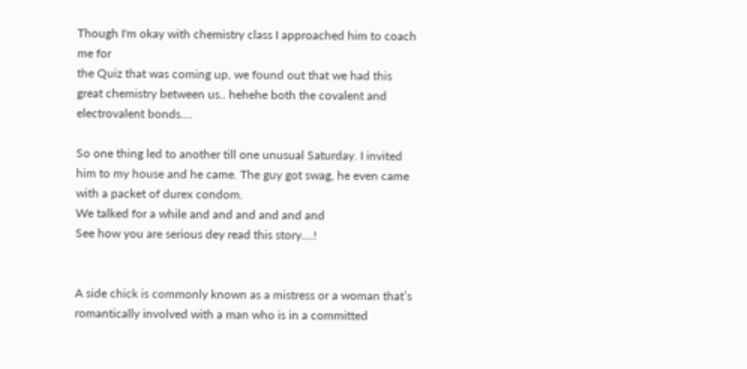Though I'm okay with chemistry class I approached him to coach me for
the Quiz that was coming up, we found out that we had this
great chemistry between us.. hehehe both the covalent and
electrovalent bonds....

So one thing led to another till one unusual Saturday. I invited
him to my house and he came. The guy got swag, he even came
with a packet of durex condom.
We talked for a while and and and and and and
See how you are serious dey read this story....!


A side chick is commonly known as a mistress or a woman that’s romantically involved with a man who is in a committed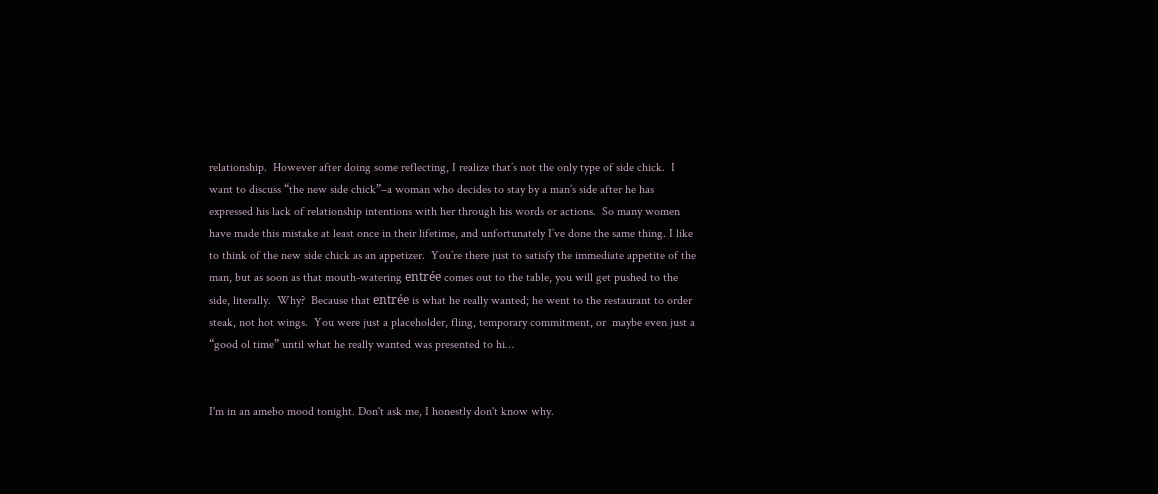relationship.  However after doing some reflecting, I realize that’s not the only type of side chick.  I want to discuss “the new side chick”–a woman who decides to stay by a man’s side after he has expressed his lack of relationship intentions with her through his words or actions.  So many women have made this mistake at least once in their lifetime, and unfortunately I’ve done the same thing. I like to think of the new side chick as an appetizer.  You’re there just to satisfy the immediate appetite of the man, but as soon as that mouth-watering entrée comes out to the table, you will get pushed to the side, literally.  Why?  Because that entrée is what he really wanted; he went to the restaurant to order steak, not hot wings.  You were just a placeholder, fling, temporary commitment, or  maybe even just a “good ol time” until what he really wanted was presented to hi…


I'm in an amebo mood tonight. Don't ask me, I honestly don't know why.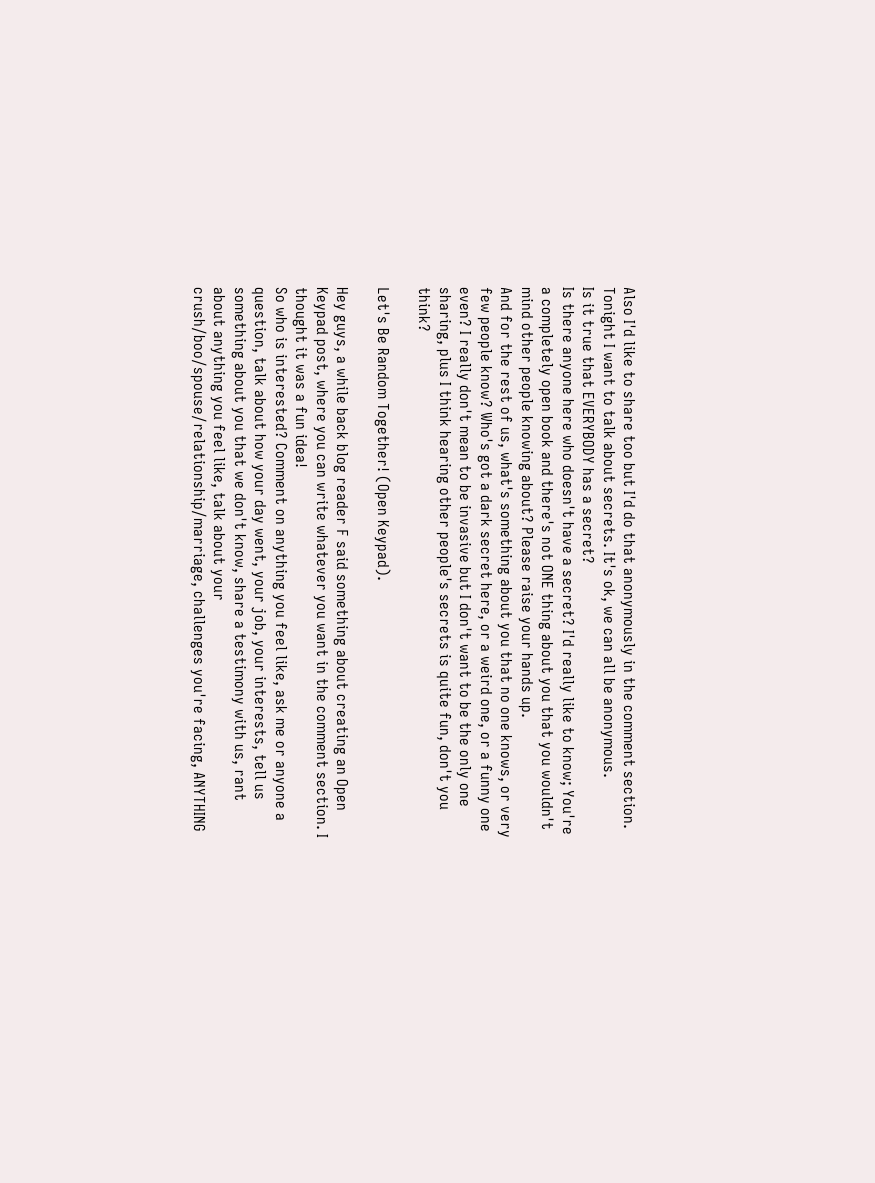Also I'd like to share too but I'd do that anonymously in the comment section. Tonight I want to talk about secrets. It's ok, we can all be anonymous.
Is it true that EVERYBODY has a secret?
Is there anyone here who doesn't have a secret? I'd really like to know; You're a completely open book and there's not ONE thing about you that you wouldn't mind other people knowing about? Please raise your hands up.
And for the rest of us, what's something about you that no one knows, or very few people know? Who's got a dark secret here, or a weird one, or a funny one even? I really don't mean to be invasive but I don't want to be the only one sharing, plus I think hearing other people's secrets is quite fun, don't you think?

Let's Be Random Together! (Open Keypad).

Hey guys, a while back blog reader F said something about creating an Open Keypad post, where you can write whatever you want in the comment section. I thought it was a fun idea!
So who is interested? Comment on anything you feel like, ask me or anyone a question, talk about how your day went, your job, your interests, tell us something about you that we don't know, share a testimony with us, rant about anything you feel like, talk about your crush/boo/spouse/relationship/marriage, challenges you're facing, ANYTHING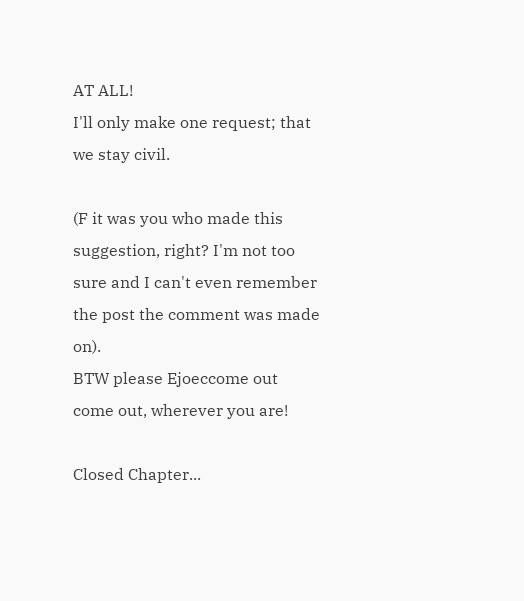AT ALL!
I'll only make one request; that we stay civil.

(F it was you who made this suggestion, right? I'm not too sure and I can't even remember the post the comment was made on).
BTW please Ejoeccome out come out, wherever you are!

Closed Chapter...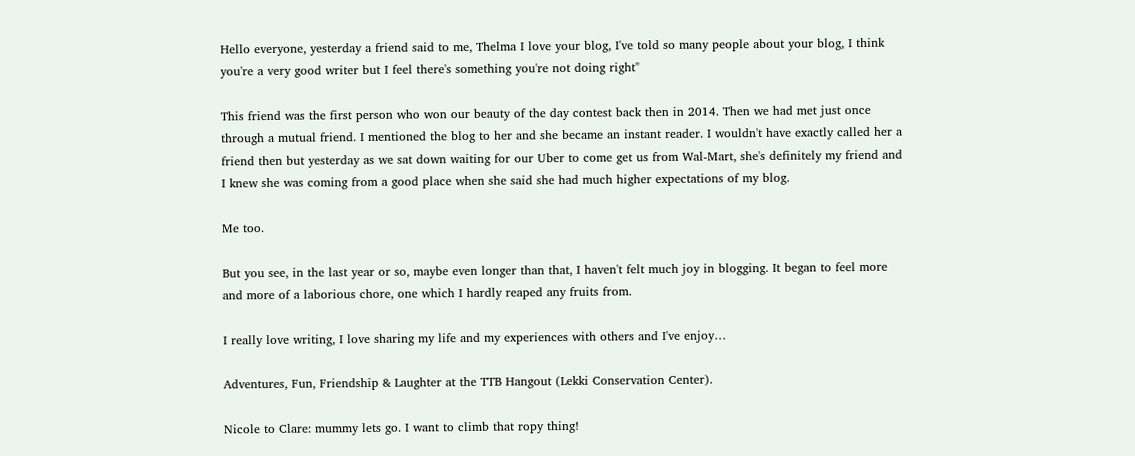Hello everyone, yesterday a friend said to me, Thelma I love your blog, I've told so many people about your blog, I think you're a very good writer but I feel there's something you're not doing right"

This friend was the first person who won our beauty of the day contest back then in 2014. Then we had met just once through a mutual friend. I mentioned the blog to her and she became an instant reader. I wouldn't have exactly called her a friend then but yesterday as we sat down waiting for our Uber to come get us from Wal-Mart, she's definitely my friend and I knew she was coming from a good place when she said she had much higher expectations of my blog.

Me too.

But you see, in the last year or so, maybe even longer than that, I haven't felt much joy in blogging. It began to feel more and more of a laborious chore, one which I hardly reaped any fruits from.

I really love writing, I love sharing my life and my experiences with others and I've enjoy…

Adventures, Fun, Friendship & Laughter at the TTB Hangout (Lekki Conservation Center).

Nicole to Clare: mummy lets go. I want to climb that ropy thing!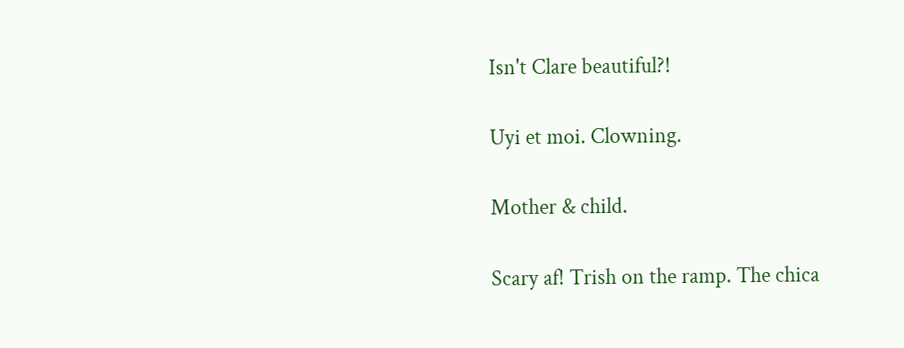Isn't Clare beautiful?!

Uyi et moi. Clowning.

Mother & child.

Scary af! Trish on the ramp. The chica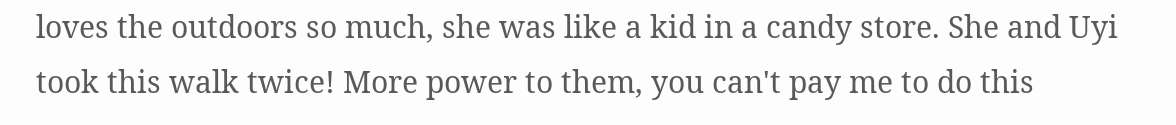loves the outdoors so much, she was like a kid in a candy store. She and Uyi took this walk twice! More power to them, you can't pay me to do this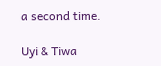a second time.

Uyi & Tiwa